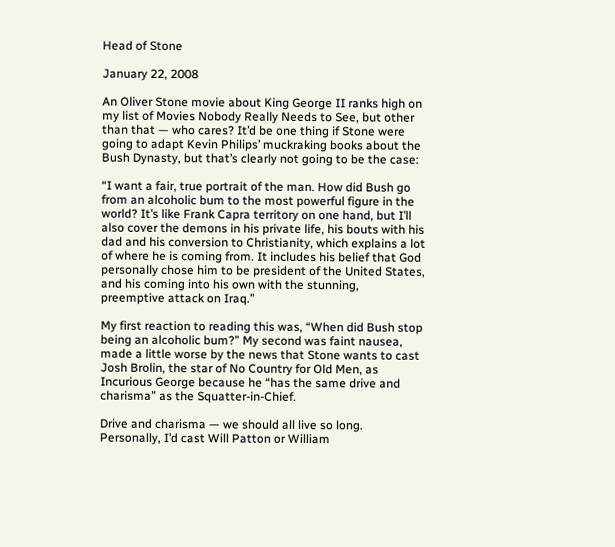Head of Stone

January 22, 2008

An Oliver Stone movie about King George II ranks high on my list of Movies Nobody Really Needs to See, but other than that — who cares? It’d be one thing if Stone were going to adapt Kevin Philips’ muckraking books about the Bush Dynasty, but that’s clearly not going to be the case:

“I want a fair, true portrait of the man. How did Bush go from an alcoholic bum to the most powerful figure in the world? It’s like Frank Capra territory on one hand, but I’ll also cover the demons in his private life, his bouts with his dad and his conversion to Christianity, which explains a lot of where he is coming from. It includes his belief that God personally chose him to be president of the United States, and his coming into his own with the stunning, preemptive attack on Iraq.”

My first reaction to reading this was, “When did Bush stop being an alcoholic bum?” My second was faint nausea, made a little worse by the news that Stone wants to cast Josh Brolin, the star of No Country for Old Men, as Incurious George because he “has the same drive and charisma” as the Squatter-in-Chief.

Drive and charisma — we should all live so long. Personally, I’d cast Will Patton or William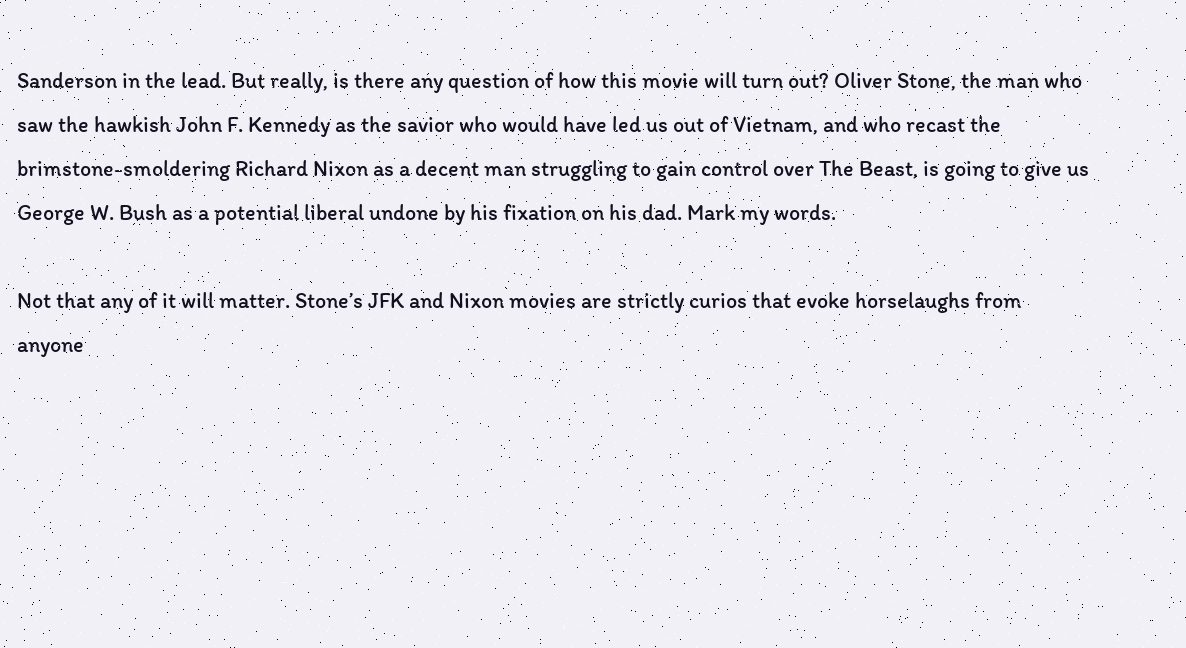Sanderson in the lead. But really, is there any question of how this movie will turn out? Oliver Stone, the man who saw the hawkish John F. Kennedy as the savior who would have led us out of Vietnam, and who recast the brimstone-smoldering Richard Nixon as a decent man struggling to gain control over The Beast, is going to give us George W. Bush as a potential liberal undone by his fixation on his dad. Mark my words.

Not that any of it will matter. Stone’s JFK and Nixon movies are strictly curios that evoke horselaughs from anyone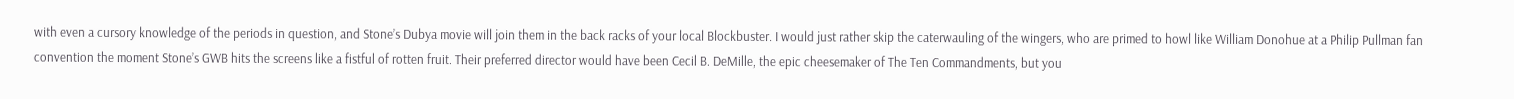with even a cursory knowledge of the periods in question, and Stone’s Dubya movie will join them in the back racks of your local Blockbuster. I would just rather skip the caterwauling of the wingers, who are primed to howl like William Donohue at a Philip Pullman fan convention the moment Stone’s GWB hits the screens like a fistful of rotten fruit. Their preferred director would have been Cecil B. DeMille, the epic cheesemaker of The Ten Commandments, but you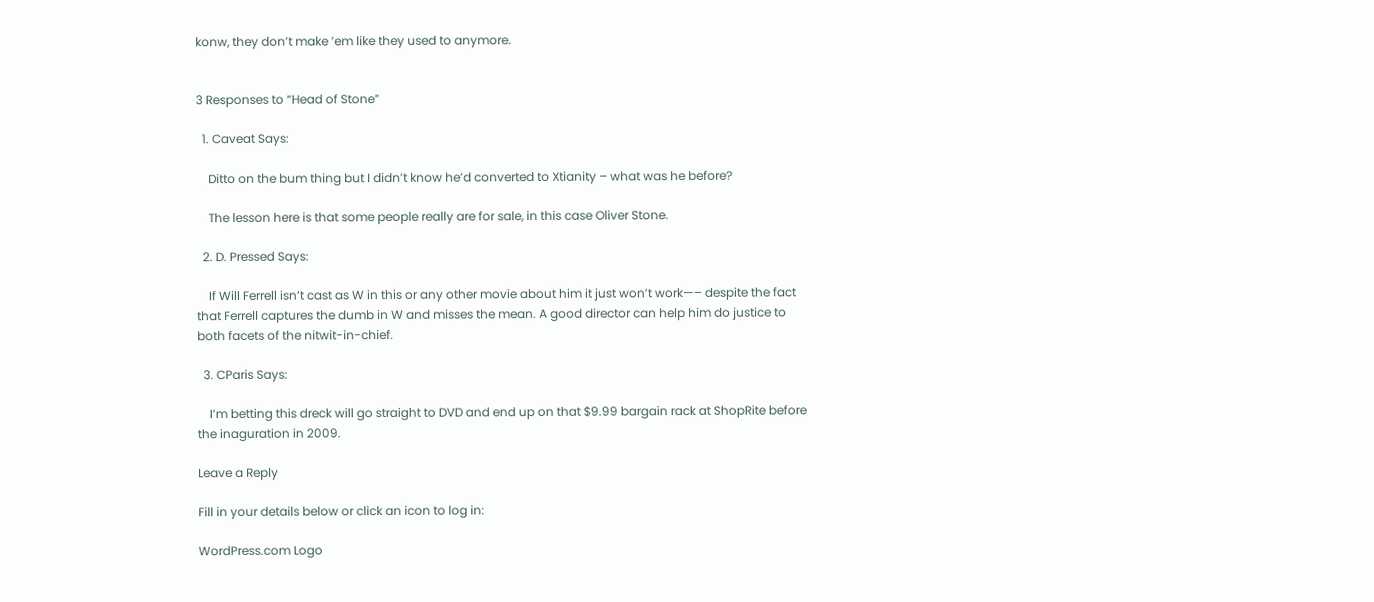konw, they don’t make ’em like they used to anymore.


3 Responses to “Head of Stone”

  1. Caveat Says:

    Ditto on the bum thing but I didn’t know he’d converted to Xtianity – what was he before?

    The lesson here is that some people really are for sale, in this case Oliver Stone.

  2. D. Pressed Says:

    If Will Ferrell isn’t cast as W in this or any other movie about him it just won’t work—– despite the fact that Ferrell captures the dumb in W and misses the mean. A good director can help him do justice to both facets of the nitwit-in-chief.

  3. CParis Says:

    I’m betting this dreck will go straight to DVD and end up on that $9.99 bargain rack at ShopRite before the inaguration in 2009.

Leave a Reply

Fill in your details below or click an icon to log in:

WordPress.com Logo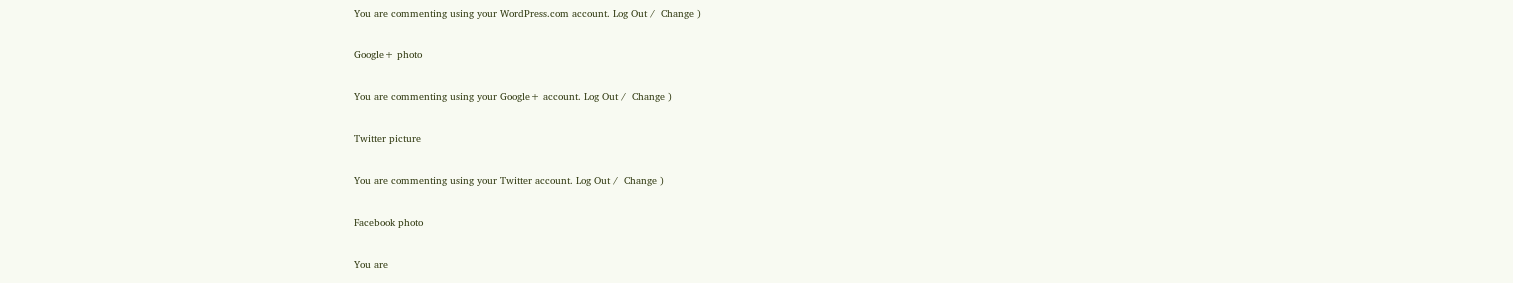You are commenting using your WordPress.com account. Log Out /  Change )

Google+ photo

You are commenting using your Google+ account. Log Out /  Change )

Twitter picture

You are commenting using your Twitter account. Log Out /  Change )

Facebook photo

You are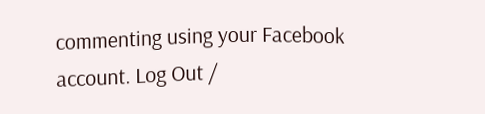commenting using your Facebook account. Log Out /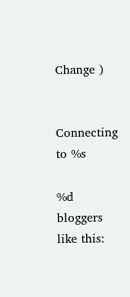Change )


Connecting to %s

%d bloggers like this: